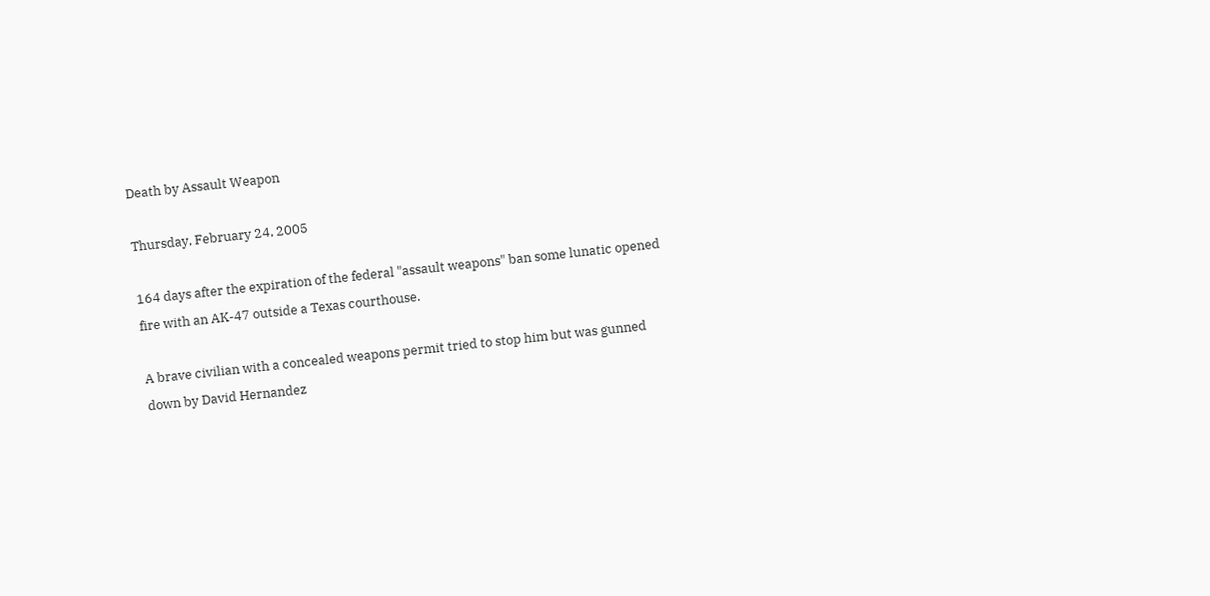Death by Assault Weapon

Thursday, February 24, 2005

164 days after the expiration of the federal "assault weapons" ban some lunatic opened fire with an AK-47 outside a Texas courthouse.

A brave civilian with a concealed weapons permit tried to stop him but was gunned down by David Hernandez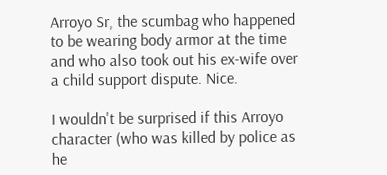Arroyo Sr, the scumbag who happened to be wearing body armor at the time and who also took out his ex-wife over a child support dispute. Nice.

I wouldn't be surprised if this Arroyo character (who was killed by police as he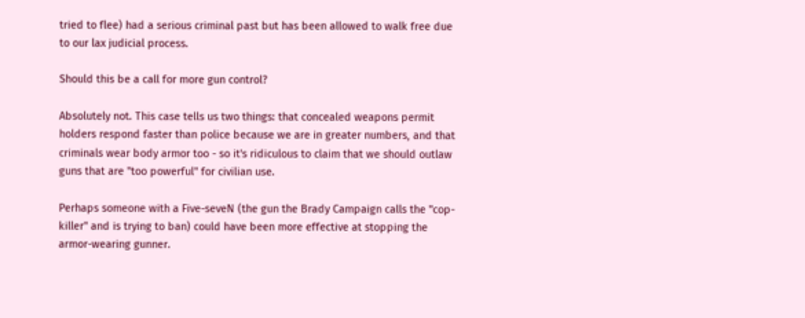tried to flee) had a serious criminal past but has been allowed to walk free due to our lax judicial process.

Should this be a call for more gun control?

Absolutely not. This case tells us two things: that concealed weapons permit holders respond faster than police because we are in greater numbers, and that criminals wear body armor too - so it's ridiculous to claim that we should outlaw guns that are "too powerful" for civilian use.

Perhaps someone with a Five-seveN (the gun the Brady Campaign calls the "cop-killer" and is trying to ban) could have been more effective at stopping the armor-wearing gunner.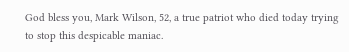God bless you, Mark Wilson, 52, a true patriot who died today trying to stop this despicable maniac.